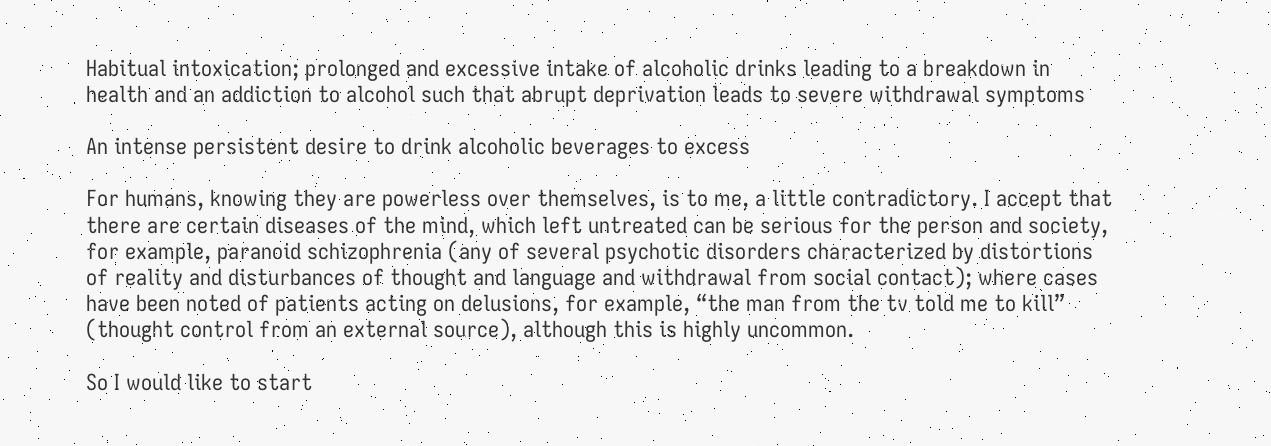Habitual intoxication; prolonged and excessive intake of alcoholic drinks leading to a breakdown in health and an addiction to alcohol such that abrupt deprivation leads to severe withdrawal symptoms

An intense persistent desire to drink alcoholic beverages to excess

For humans, knowing they are powerless over themselves, is to me, a little contradictory. I accept that there are certain diseases of the mind, which left untreated can be serious for the person and society, for example, paranoid schizophrenia (any of several psychotic disorders characterized by distortions of reality and disturbances of thought and language and withdrawal from social contact); where cases have been noted of patients acting on delusions, for example, “the man from the tv told me to kill” (thought control from an external source), although this is highly uncommon.

So I would like to start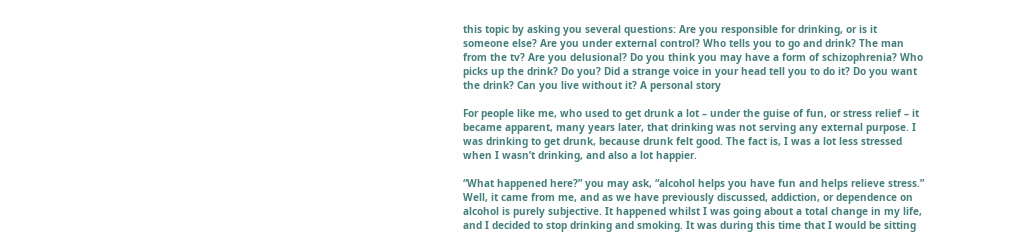this topic by asking you several questions: Are you responsible for drinking, or is it someone else? Are you under external control? Who tells you to go and drink? The man from the tv? Are you delusional? Do you think you may have a form of schizophrenia? Who picks up the drink? Do you? Did a strange voice in your head tell you to do it? Do you want the drink? Can you live without it? A personal story

For people like me, who used to get drunk a lot – under the guise of fun, or stress relief – it became apparent, many years later, that drinking was not serving any external purpose. I was drinking to get drunk, because drunk felt good. The fact is, I was a lot less stressed when I wasn’t drinking, and also a lot happier.

“What happened here?” you may ask, “alcohol helps you have fun and helps relieve stress.” Well, it came from me, and as we have previously discussed, addiction, or dependence on alcohol is purely subjective. It happened whilst I was going about a total change in my life, and I decided to stop drinking and smoking. It was during this time that I would be sitting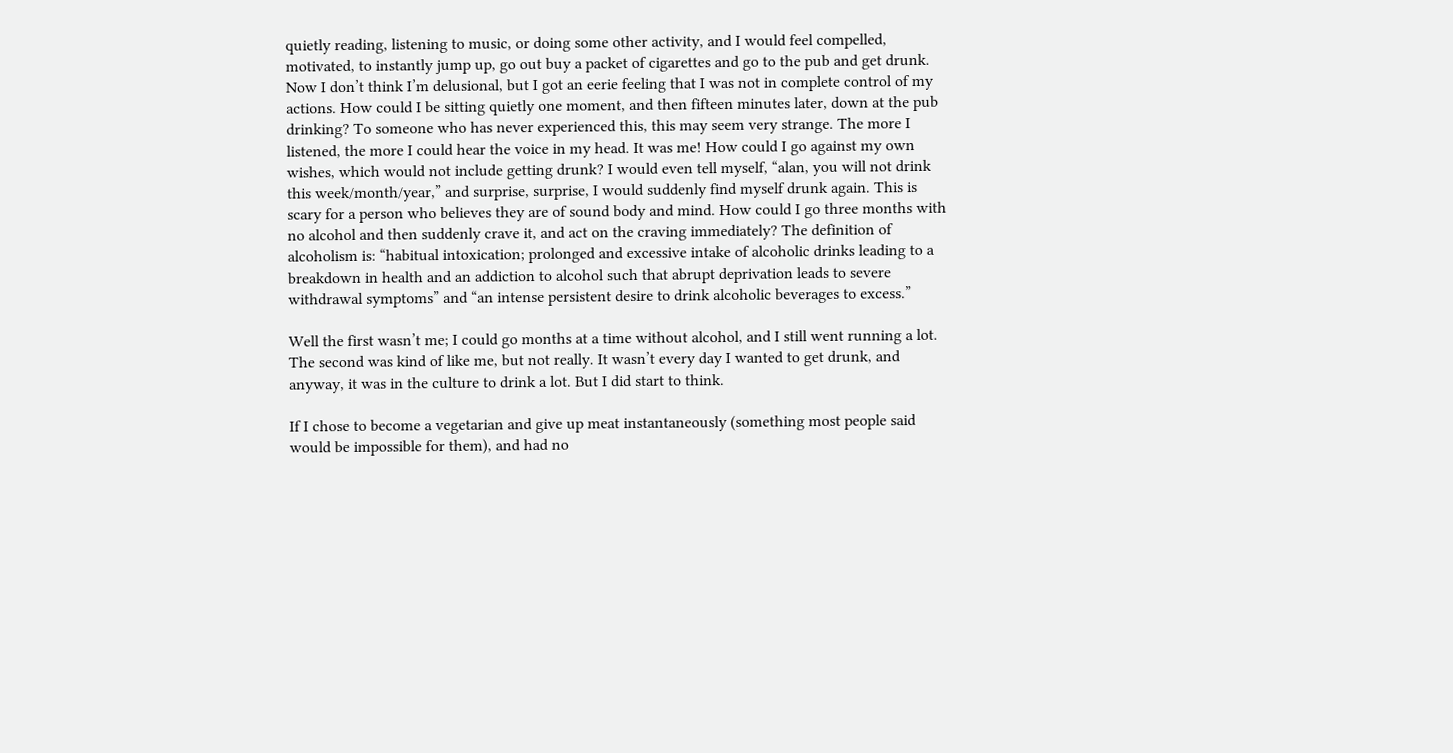quietly reading, listening to music, or doing some other activity, and I would feel compelled, motivated, to instantly jump up, go out buy a packet of cigarettes and go to the pub and get drunk. Now I don’t think I’m delusional, but I got an eerie feeling that I was not in complete control of my actions. How could I be sitting quietly one moment, and then fifteen minutes later, down at the pub drinking? To someone who has never experienced this, this may seem very strange. The more I listened, the more I could hear the voice in my head. It was me! How could I go against my own wishes, which would not include getting drunk? I would even tell myself, “alan, you will not drink this week/month/year,” and surprise, surprise, I would suddenly find myself drunk again. This is scary for a person who believes they are of sound body and mind. How could I go three months with no alcohol and then suddenly crave it, and act on the craving immediately? The definition of alcoholism is: “habitual intoxication; prolonged and excessive intake of alcoholic drinks leading to a breakdown in health and an addiction to alcohol such that abrupt deprivation leads to severe withdrawal symptoms” and “an intense persistent desire to drink alcoholic beverages to excess.”

Well the first wasn’t me; I could go months at a time without alcohol, and I still went running a lot. The second was kind of like me, but not really. It wasn’t every day I wanted to get drunk, and anyway, it was in the culture to drink a lot. But I did start to think.

If I chose to become a vegetarian and give up meat instantaneously (something most people said would be impossible for them), and had no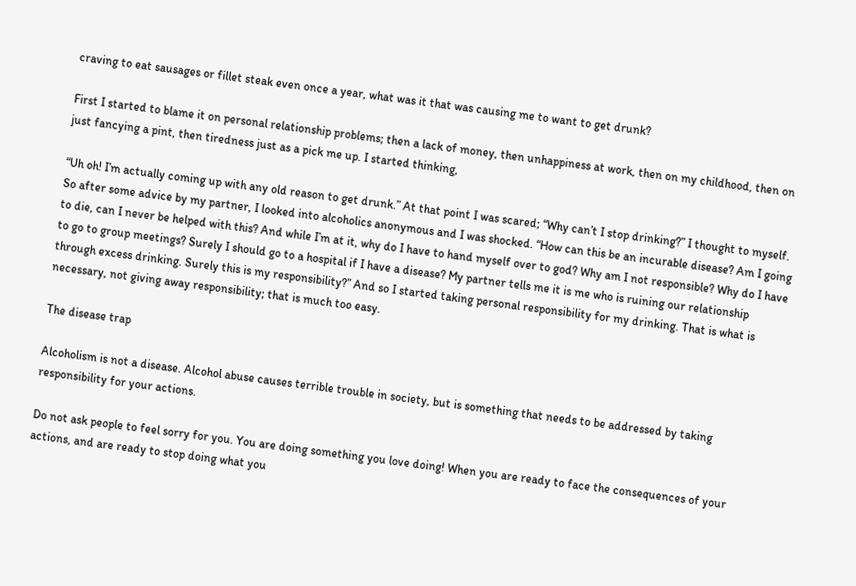craving to eat sausages or fillet steak even once a year, what was it that was causing me to want to get drunk?

First I started to blame it on personal relationship problems; then a lack of money, then unhappiness at work, then on my childhood, then on just fancying a pint, then tiredness just as a pick me up. I started thinking,

“Uh oh! I’m actually coming up with any old reason to get drunk.” At that point I was scared; “Why can’t I stop drinking?” I thought to myself. So after some advice by my partner, I looked into alcoholics anonymous and I was shocked. “How can this be an incurable disease? Am I going to die, can I never be helped with this? And while I’m at it, why do I have to hand myself over to god? Why am I not responsible? Why do I have to go to group meetings? Surely I should go to a hospital if I have a disease? My partner tells me it is me who is ruining our relationship through excess drinking. Surely this is my responsibility?” And so I started taking personal responsibility for my drinking. That is what is necessary, not giving away responsibility; that is much too easy.

The disease trap

Alcoholism is not a disease. Alcohol abuse causes terrible trouble in society, but is something that needs to be addressed by taking responsibility for your actions.

Do not ask people to feel sorry for you. You are doing something you love doing! When you are ready to face the consequences of your actions, and are ready to stop doing what you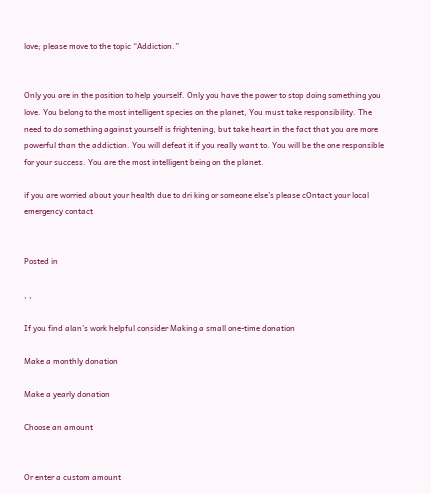love; please move to the topic “Addiction.”


Only you are in the position to help yourself. Only you have the power to stop doing something you love. You belong to the most intelligent species on the planet, You must take responsibility. The need to do something against yourself is frightening, but take heart in the fact that you are more powerful than the addiction. You will defeat it if you really want to. You will be the one responsible for your success. You are the most intelligent being on the planet.

if you are worried about your health due to dri king or someone else’s please cOntact your local emergency contact


Posted in

, ,

If you find alan’s work helpful consider Making a small one-time donation

Make a monthly donation

Make a yearly donation

Choose an amount


Or enter a custom amount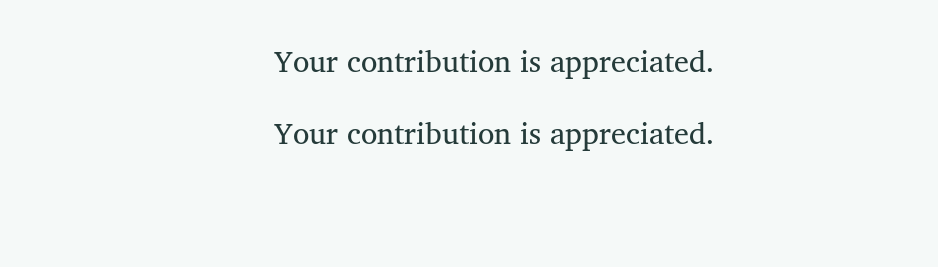Your contribution is appreciated.

Your contribution is appreciated.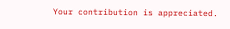Your contribution is appreciated.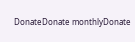DonateDonate monthlyDonate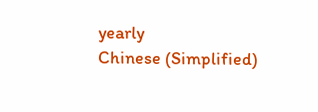yearly
Chinese (Simplified)